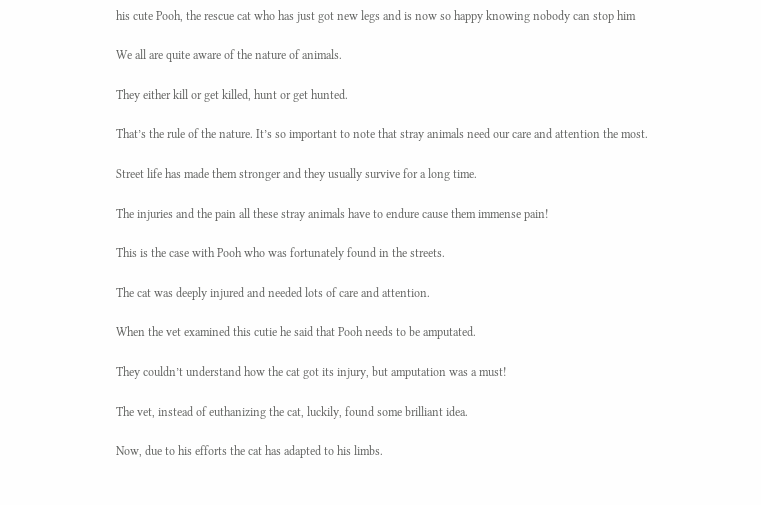his cute Pooh, the rescue cat who has just got new legs and is now so happy knowing nobody can stop him

We all are quite aware of the nature of animals.

They either kill or get killed, hunt or get hunted.

That’s the rule of the nature. It’s so important to note that stray animals need our care and attention the most.

Street life has made them stronger and they usually survive for a long time.

The injuries and the pain all these stray animals have to endure cause them immense pain!

This is the case with Pooh who was fortunately found in the streets.

The cat was deeply injured and needed lots of care and attention.

When the vet examined this cutie he said that Pooh needs to be amputated.

They couldn’t understand how the cat got its injury, but amputation was a must!

The vet, instead of euthanizing the cat, luckily, found some brilliant idea.

Now, due to his efforts the cat has adapted to his limbs.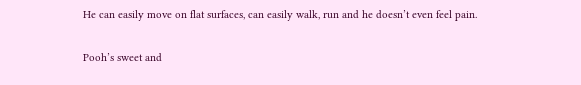He can easily move on flat surfaces, can easily walk, run and he doesn’t even feel pain.

Pooh’s sweet and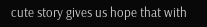cute story gives us hope that with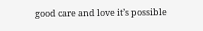good care and love it’s possible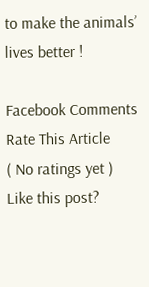to make the animals’ lives better !

Facebook Comments
Rate This Article
( No ratings yet )
Like this post?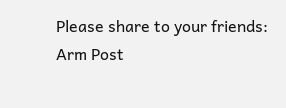Please share to your friends:
Arm Post